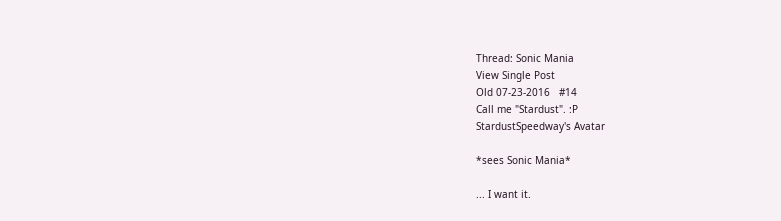Thread: Sonic Mania
View Single Post
Old 07-23-2016   #14
Call me "Stardust". :P
StardustSpeedway's Avatar

*sees Sonic Mania*

... I want it.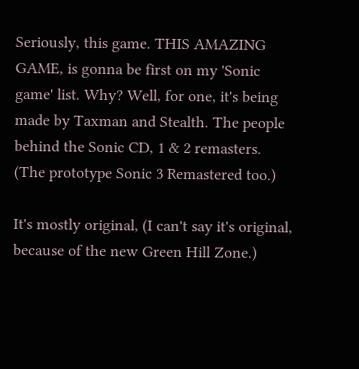Seriously, this game. THIS AMAZING GAME, is gonna be first on my 'Sonic game' list. Why? Well, for one, it's being made by Taxman and Stealth. The people behind the Sonic CD, 1 & 2 remasters. (The prototype Sonic 3 Remastered too.)

It's mostly original, (I can't say it's original, because of the new Green Hill Zone.)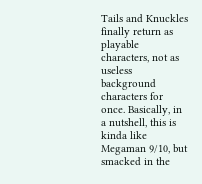Tails and Knuckles finally return as playable characters, not as useless background characters for once. Basically, in a nutshell, this is kinda like Megaman 9/10, but smacked in the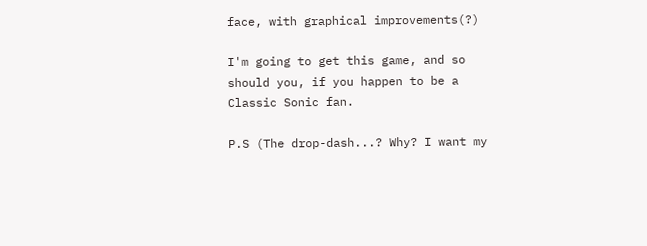face, with graphical improvements(?)

I'm going to get this game, and so should you, if you happen to be a Classic Sonic fan.

P.S (The drop-dash...? Why? I want my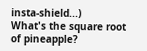insta-shield...)
What's the square root of pineapple?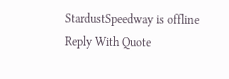StardustSpeedway is offline   Reply With Quote